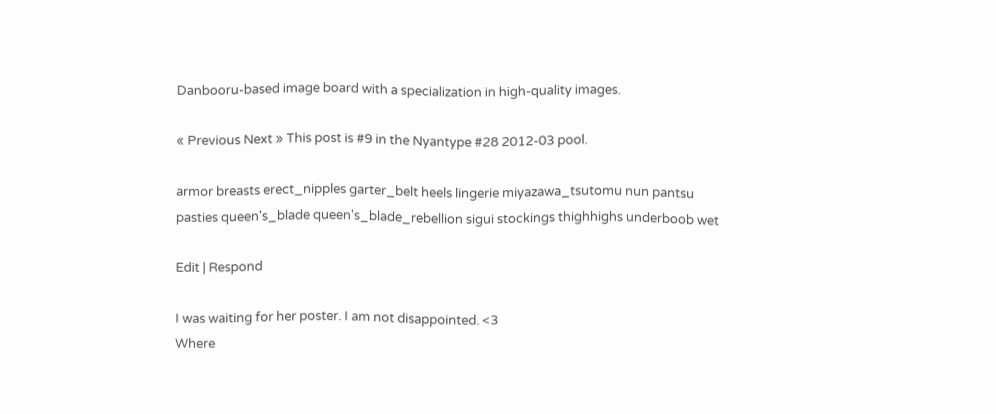Danbooru-based image board with a specialization in high-quality images.

« Previous Next » This post is #9 in the Nyantype #28 2012-03 pool.

armor breasts erect_nipples garter_belt heels lingerie miyazawa_tsutomu nun pantsu pasties queen's_blade queen's_blade_rebellion sigui stockings thighhighs underboob wet

Edit | Respond

I was waiting for her poster. I am not disappointed. <3
Where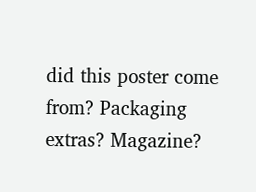did this poster come from? Packaging extras? Magazine?